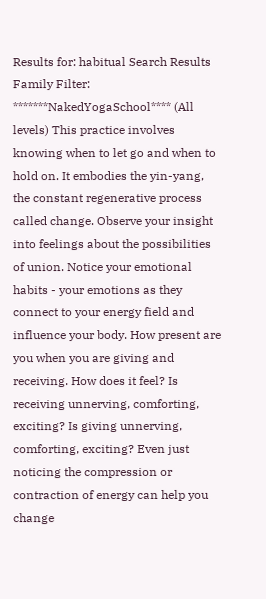Results for: habitual Search Results
Family Filter:
*******NakedYogaSchool**** (All levels) This practice involves knowing when to let go and when to hold on. It embodies the yin-yang, the constant regenerative process called change. Observe your insight into feelings about the possibilities of union. Notice your emotional habits - your emotions as they connect to your energy field and influence your body. How present are you when you are giving and receiving. How does it feel? Is receiving unnerving, comforting, exciting? Is giving unnerving, comforting, exciting? Even just noticing the compression or contraction of energy can help you change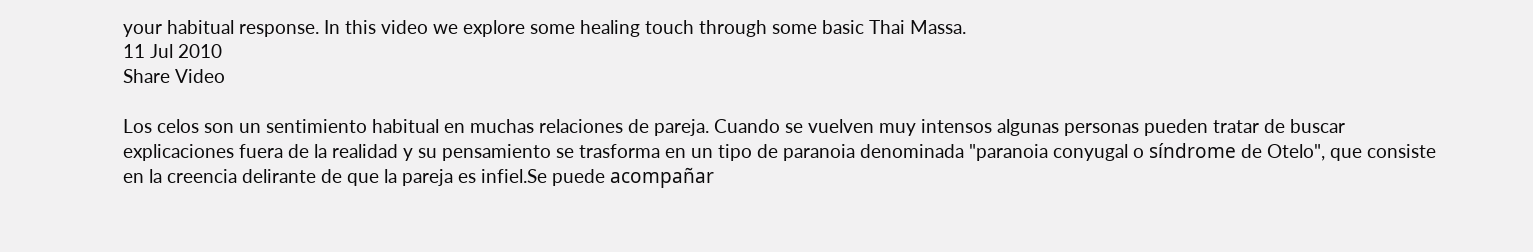your habitual response. In this video we explore some healing touch through some basic Thai Massa.
11 Jul 2010
Share Video

Los celos son un sentimiento habitual en muchas relaciones de pareja. Cuando se vuelven muy intensos algunas personas pueden tratar de buscar explicaciones fuera de la realidad y su pensamiento se trasforma en un tipo de paranoia denominada "paranoia conyugal o síndrome de Otelo", que consiste en la creencia delirante de que la pareja es infiel.Se puede acompañar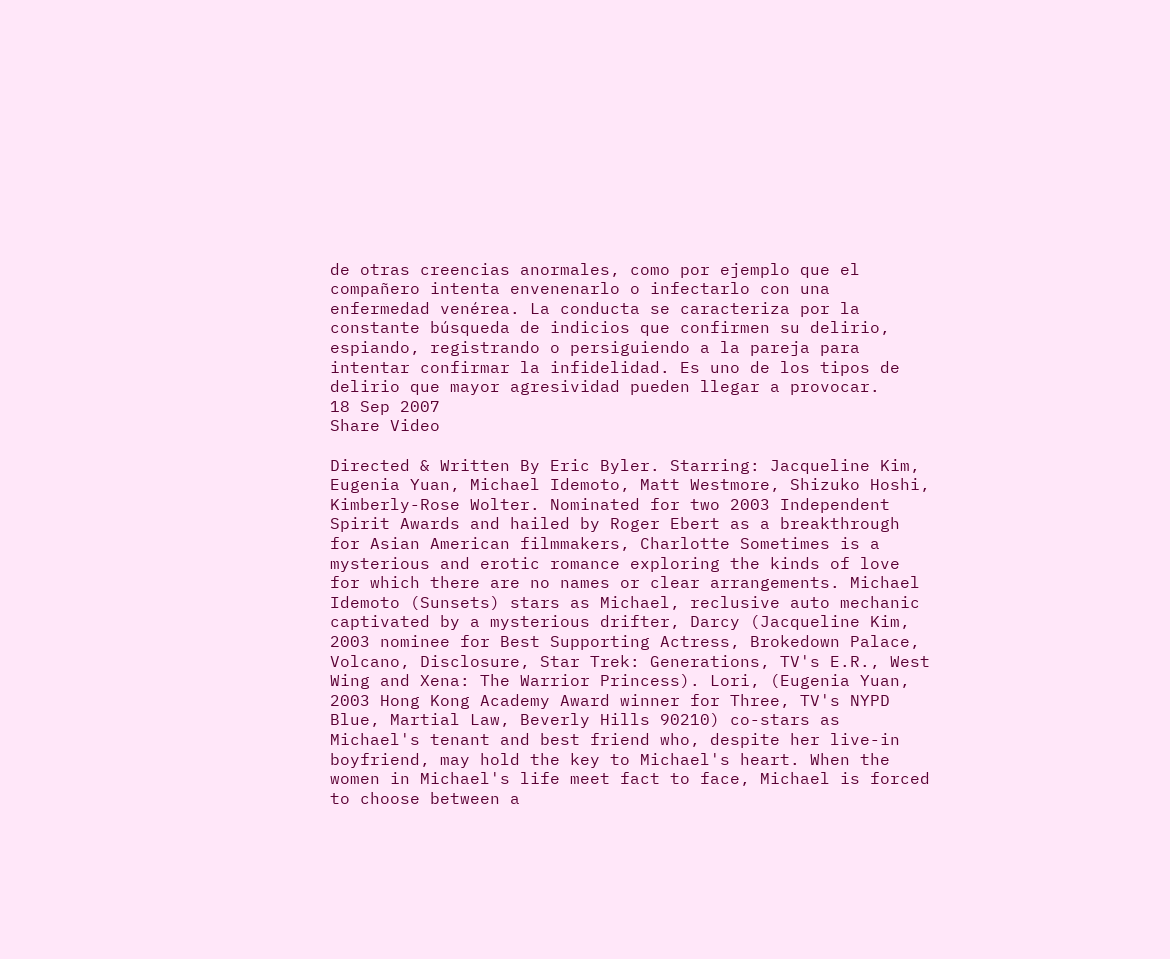de otras creencias anormales, como por ejemplo que el compañero intenta envenenarlo o infectarlo con una enfermedad venérea. La conducta se caracteriza por la constante búsqueda de indicios que confirmen su delirio, espiando, registrando o persiguiendo a la pareja para intentar confirmar la infidelidad. Es uno de los tipos de delirio que mayor agresividad pueden llegar a provocar.
18 Sep 2007
Share Video

Directed & Written By Eric Byler. Starring: Jacqueline Kim, Eugenia Yuan, Michael Idemoto, Matt Westmore, Shizuko Hoshi, Kimberly-Rose Wolter. Nominated for two 2003 Independent Spirit Awards and hailed by Roger Ebert as a breakthrough for Asian American filmmakers, Charlotte Sometimes is a mysterious and erotic romance exploring the kinds of love for which there are no names or clear arrangements. Michael Idemoto (Sunsets) stars as Michael, reclusive auto mechanic captivated by a mysterious drifter, Darcy (Jacqueline Kim, 2003 nominee for Best Supporting Actress, Brokedown Palace, Volcano, Disclosure, Star Trek: Generations, TV's E.R., West Wing and Xena: The Warrior Princess). Lori, (Eugenia Yuan, 2003 Hong Kong Academy Award winner for Three, TV's NYPD Blue, Martial Law, Beverly Hills 90210) co-stars as Michael's tenant and best friend who, despite her live-in boyfriend, may hold the key to Michael's heart. When the women in Michael's life meet fact to face, Michael is forced to choose between a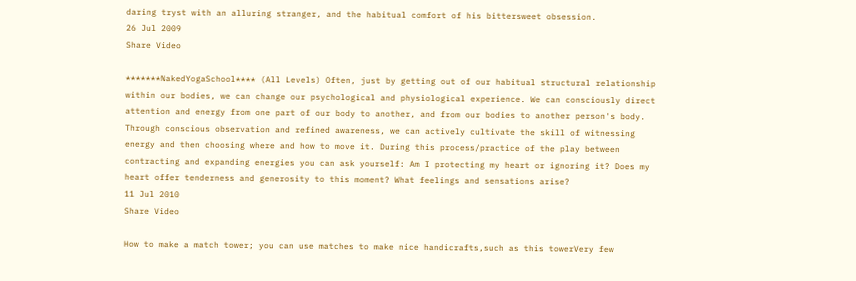daring tryst with an alluring stranger, and the habitual comfort of his bittersweet obsession.
26 Jul 2009
Share Video

*******NakedYogaSchool**** (All Levels) Often, just by getting out of our habitual structural relationship within our bodies, we can change our psychological and physiological experience. We can consciously direct attention and energy from one part of our body to another, and from our bodies to another person's body. Through conscious observation and refined awareness, we can actively cultivate the skill of witnessing energy and then choosing where and how to move it. During this process/practice of the play between contracting and expanding energies you can ask yourself: Am I protecting my heart or ignoring it? Does my heart offer tenderness and generosity to this moment? What feelings and sensations arise?
11 Jul 2010
Share Video

How to make a match tower; you can use matches to make nice handicrafts,such as this towerVery few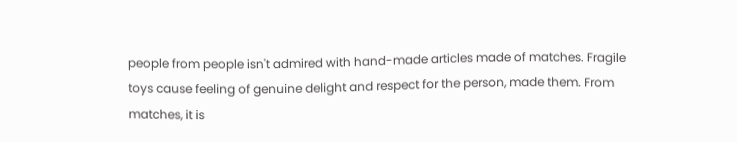people from people isn't admired with hand-made articles made of matches. Fragile toys cause feeling of genuine delight and respect for the person, made them. From matches, it is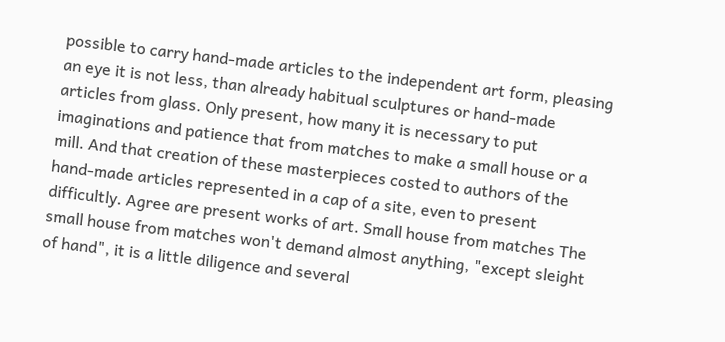possible to carry hand-made articles to the independent art form, pleasing an eye it is not less, than already habitual sculptures or hand-made articles from glass. Only present, how many it is necessary to put imaginations and patience that from matches to make a small house or a mill. And that creation of these masterpieces costed to authors of the hand-made articles represented in a cap of a site, even to present difficultly. Agree are present works of art. Small house from matches The small house from matches won't demand almost anything, "except sleight of hand", it is a little diligence and several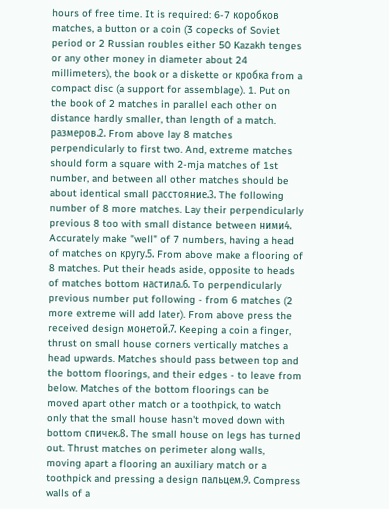hours of free time. It is required: 6-7 коробков matches, a button or a coin (3 copecks of Soviet period or 2 Russian roubles either 50 Kazakh tenges or any other money in diameter about 24 millimeters), the book or a diskette or кробка from a compact disc (a support for assemblage). 1. Put on the book of 2 matches in parallel each other on distance hardly smaller, than length of a match. размеров.2. From above lay 8 matches perpendicularly to first two. And, extreme matches should form a square with 2-mja matches of 1st number, and between all other matches should be about identical small расстояние.3. The following number of 8 more matches. Lay their perpendicularly previous 8 too with small distance between ними4. Accurately make "well" of 7 numbers, having a head of matches on кругу.5. From above make a flooring of 8 matches. Put their heads aside, opposite to heads of matches bottom настила.6. To perpendicularly previous number put following - from 6 matches (2 more extreme will add later). From above press the received design монетой.7. Keeping a coin a finger, thrust on small house corners vertically matches a head upwards. Matches should pass between top and the bottom floorings, and their edges - to leave from below. Matches of the bottom floorings can be moved apart other match or a toothpick, to watch only that the small house hasn't moved down with bottom спичек.8. The small house on legs has turned out. Thrust matches on perimeter along walls, moving apart a flooring an auxiliary match or a toothpick and pressing a design пальцем.9. Compress walls of a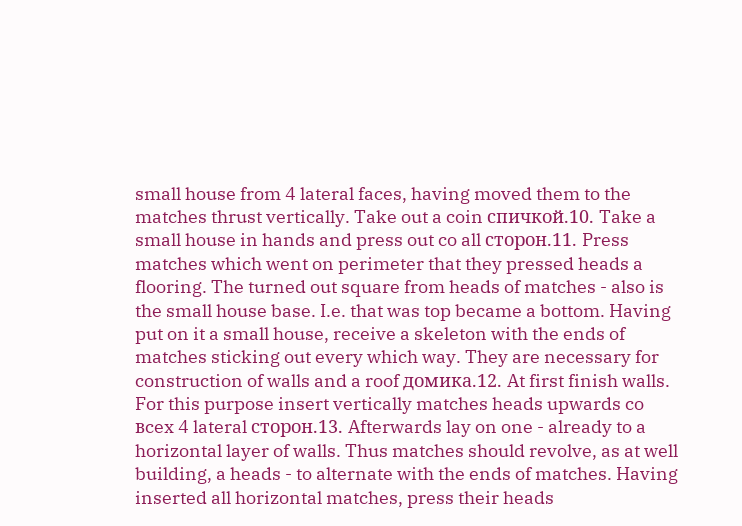small house from 4 lateral faces, having moved them to the matches thrust vertically. Take out a coin спичкой.10. Take a small house in hands and press out co all сторон.11. Press matches which went on perimeter that they pressed heads a flooring. The turned out square from heads of matches - also is the small house base. I.e. that was top became a bottom. Having put on it a small house, receive a skeleton with the ends of matches sticking out every which way. They are necessary for construction of walls and a roof домика.12. At first finish walls. For this purpose insert vertically matches heads upwards co вcex 4 lateral сторон.13. Afterwards lay on one - already to a horizontal layer of walls. Thus matches should revolve, as at well building, a heads - to alternate with the ends of matches. Having inserted all horizontal matches, press their heads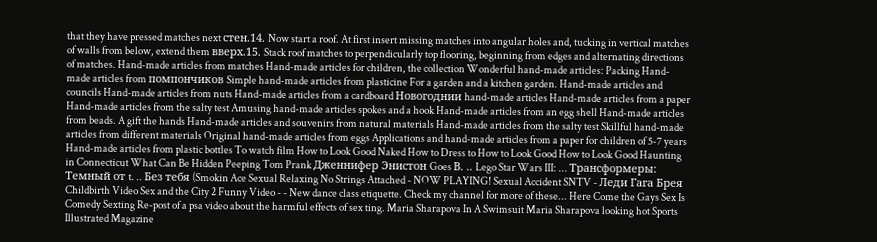that they have pressed matches next стен.14. Now start a roof. At first insert missing matches into angular holes and, tucking in vertical matches of walls from below, extend them вверх.15. Stack roof matches to perpendicularly top flooring, beginning from edges and alternating directions of matches. Hand-made articles from matches Hand-made articles for children, the collection Wonderful hand-made articles: Packing Hand-made articles from помпончиков Simple hand-made articles from plasticine For a garden and a kitchen garden. Hand-made articles and councils Hand-made articles from nuts Hand-made articles from a cardboard Новогоднии hand-made articles Hand-made articles from a paper Hand-made articles from the salty test Amusing hand-made articles spokes and a hook Hand-made articles from an egg shell Hand-made articles from beads. A gift the hands Hand-made articles and souvenirs from natural materials Hand-made articles from the salty test Skillful hand-made articles from different materials Original hand-made articles from eggs Applications and hand-made articles from a paper for children of 5-7 years Hand-made articles from plastic bottles To watch film How to Look Good Naked How to Dress to How to Look Good How to Look Good Haunting in Connecticut What Can Be Hidden Peeping Tom Prank Дженнифер Энистон Goes В. .. Lego Star Wars III: ... Трансформеры: Темный от t. .. Без тебя (Smokin Ace Sexual Relaxing No Strings Attached - NOW PLAYING! Sexual Accident SNTV - Леди Гага Брея Childbirth Video Sex and the City 2 Funny Video - - New dance class etiquette. Check my channel for more of these... Here Come the Gays Sex Is Comedy Sexting Re-post of a psa video about the harmful effects of sex ting. Maria Sharapova In A Swimsuit Maria Sharapova looking hot Sports Illustrated Magazine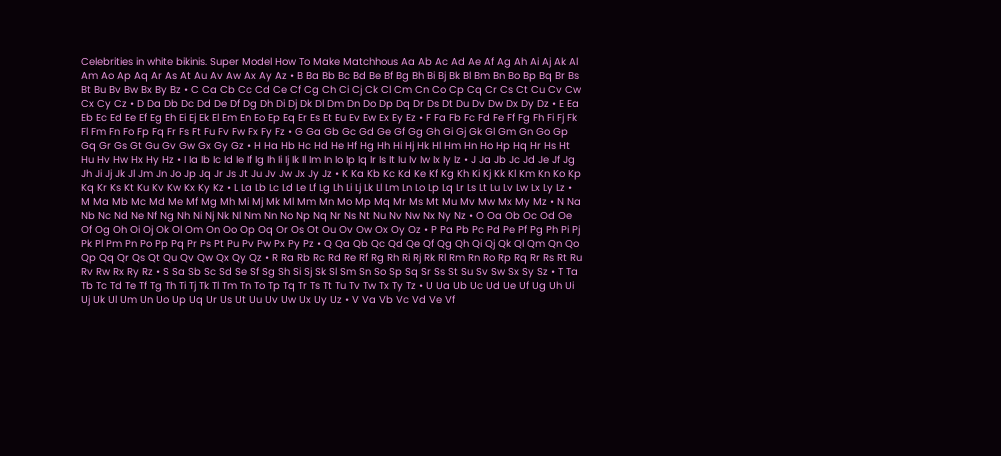Celebrities in white bikinis. Super Model How To Make Matchhous Aa Ab Ac Ad Ae Af Ag Ah Ai Aj Ak Al Am Ao Ap Aq Ar As At Au Av Aw Ax Ay Az • B Ba Bb Bc Bd Be Bf Bg Bh Bi Bj Bk Bl Bm Bn Bo Bp Bq Br Bs Bt Bu Bv Bw Bx By Bz • C Ca Cb Cc Cd Ce Cf Cg Ch Ci Cj Ck Cl Cm Cn Co Cp Cq Cr Cs Ct Cu Cv Cw Cx Cy Cz • D Da Db Dc Dd De Df Dg Dh Di Dj Dk Dl Dm Dn Do Dp Dq Dr Ds Dt Du Dv Dw Dx Dy Dz • E Ea Eb Ec Ed Ee Ef Eg Eh Ei Ej Ek El Em En Eo Ep Eq Er Es Et Eu Ev Ew Ex Ey Ez • F Fa Fb Fc Fd Fe Ff Fg Fh Fi Fj Fk Fl Fm Fn Fo Fp Fq Fr Fs Ft Fu Fv Fw Fx Fy Fz • G Ga Gb Gc Gd Ge Gf Gg Gh Gi Gj Gk Gl Gm Gn Go Gp Gq Gr Gs Gt Gu Gv Gw Gx Gy Gz • H Ha Hb Hc Hd He Hf Hg Hh Hi Hj Hk Hl Hm Hn Ho Hp Hq Hr Hs Ht Hu Hv Hw Hx Hy Hz • I Ia Ib Ic Id Ie If Ig Ih Ii Ij Ik Il Im In Io Ip Iq Ir Is It Iu Iv Iw Ix Iy Iz • J Ja Jb Jc Jd Je Jf Jg Jh Ji Jj Jk Jl Jm Jn Jo Jp Jq Jr Js Jt Ju Jv Jw Jx Jy Jz • K Ka Kb Kc Kd Ke Kf Kg Kh Ki Kj Kk Kl Km Kn Ko Kp Kq Kr Ks Kt Ku Kv Kw Kx Ky Kz • L La Lb Lc Ld Le Lf Lg Lh Li Lj Lk Ll Lm Ln Lo Lp Lq Lr Ls Lt Lu Lv Lw Lx Ly Lz • M Ma Mb Mc Md Me Mf Mg Mh Mi Mj Mk Ml Mm Mn Mo Mp Mq Mr Ms Mt Mu Mv Mw Mx My Mz • N Na Nb Nc Nd Ne Nf Ng Nh Ni Nj Nk Nl Nm Nn No Np Nq Nr Ns Nt Nu Nv Nw Nx Ny Nz • O Oa Ob Oc Od Oe Of Og Oh Oi Oj Ok Ol Om On Oo Op Oq Or Os Ot Ou Ov Ow Ox Oy Oz • P Pa Pb Pc Pd Pe Pf Pg Ph Pi Pj Pk Pl Pm Pn Po Pp Pq Pr Ps Pt Pu Pv Pw Px Py Pz • Q Qa Qb Qc Qd Qe Qf Qg Qh Qi Qj Qk Ql Qm Qn Qo Qp Qq Qr Qs Qt Qu Qv Qw Qx Qy Qz • R Ra Rb Rc Rd Re Rf Rg Rh Ri Rj Rk Rl Rm Rn Ro Rp Rq Rr Rs Rt Ru Rv Rw Rx Ry Rz • S Sa Sb Sc Sd Se Sf Sg Sh Si Sj Sk Sl Sm Sn So Sp Sq Sr Ss St Su Sv Sw Sx Sy Sz • T Ta Tb Tc Td Te Tf Tg Th Ti Tj Tk Tl Tm Tn To Tp Tq Tr Ts Tt Tu Tv Tw Tx Ty Tz • U Ua Ub Uc Ud Ue Uf Ug Uh Ui Uj Uk Ul Um Un Uo Up Uq Ur Us Ut Uu Uv Uw Ux Uy Uz • V Va Vb Vc Vd Ve Vf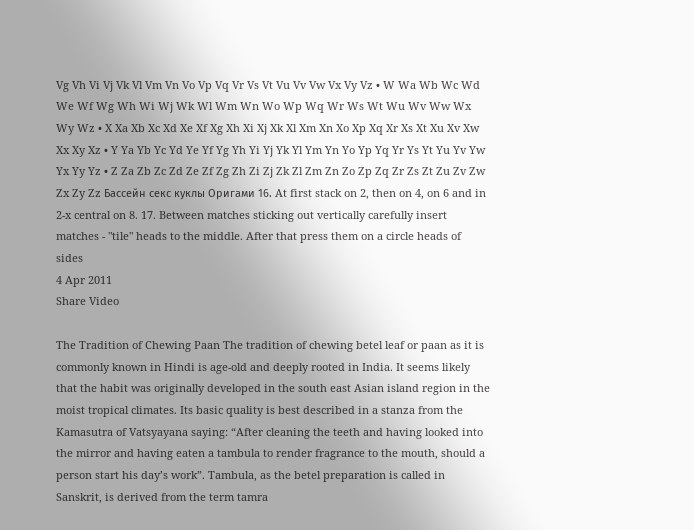Vg Vh Vi Vj Vk Vl Vm Vn Vo Vp Vq Vr Vs Vt Vu Vv Vw Vx Vy Vz • W Wa Wb Wc Wd We Wf Wg Wh Wi Wj Wk Wl Wm Wn Wo Wp Wq Wr Ws Wt Wu Wv Ww Wx Wy Wz • X Xa Xb Xc Xd Xe Xf Xg Xh Xi Xj Xk Xl Xm Xn Xo Xp Xq Xr Xs Xt Xu Xv Xw Xx Xy Xz • Y Ya Yb Yc Yd Ye Yf Yg Yh Yi Yj Yk Yl Ym Yn Yo Yp Yq Yr Ys Yt Yu Yv Yw Yx Yy Yz • Z Za Zb Zc Zd Ze Zf Zg Zh Zi Zj Zk Zl Zm Zn Zo Zp Zq Zr Zs Zt Zu Zv Zw Zx Zy Zz Бассейн секс куклы Оригами 16. At first stack on 2, then on 4, on 6 and in 2-x central on 8. 17. Between matches sticking out vertically carefully insert matches - "tile" heads to the middle. After that press them on a circle heads of sides
4 Apr 2011
Share Video

The Tradition of Chewing Paan The tradition of chewing betel leaf or paan as it is commonly known in Hindi is age-old and deeply rooted in India. It seems likely that the habit was originally developed in the south east Asian island region in the moist tropical climates. Its basic quality is best described in a stanza from the Kamasutra of Vatsyayana saying: “After cleaning the teeth and having looked into the mirror and having eaten a tambula to render fragrance to the mouth, should a person start his day’s work”. Tambula, as the betel preparation is called in Sanskrit, is derived from the term tamra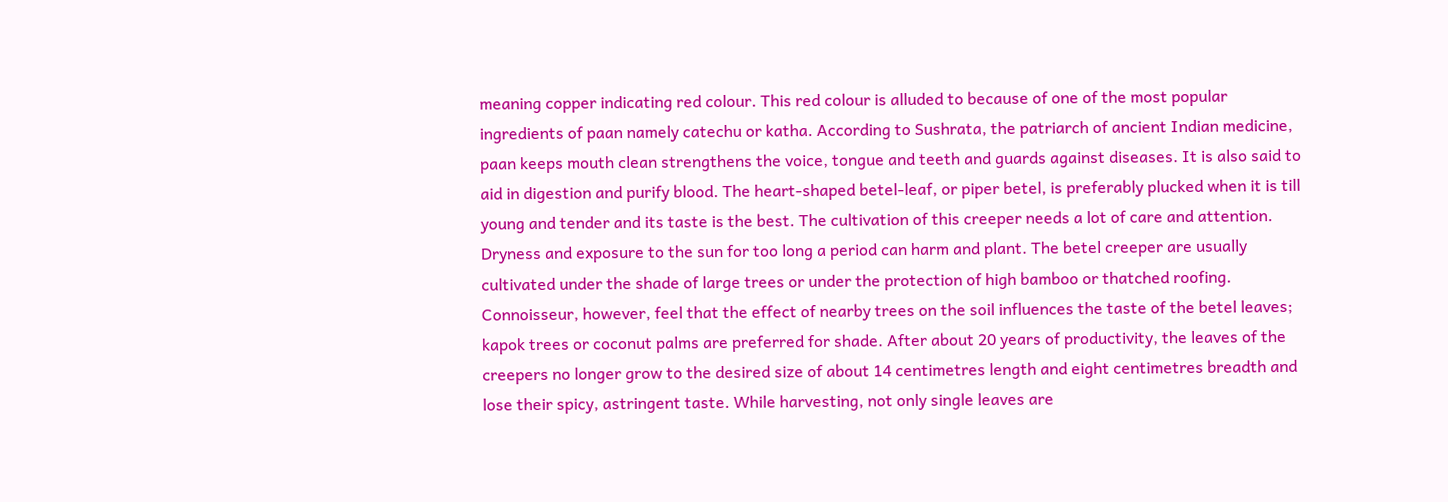meaning copper indicating red colour. This red colour is alluded to because of one of the most popular ingredients of paan namely catechu or katha. According to Sushrata, the patriarch of ancient Indian medicine, paan keeps mouth clean strengthens the voice, tongue and teeth and guards against diseases. It is also said to aid in digestion and purify blood. The heart-shaped betel-leaf, or piper betel, is preferably plucked when it is till young and tender and its taste is the best. The cultivation of this creeper needs a lot of care and attention. Dryness and exposure to the sun for too long a period can harm and plant. The betel creeper are usually cultivated under the shade of large trees or under the protection of high bamboo or thatched roofing. Connoisseur, however, feel that the effect of nearby trees on the soil influences the taste of the betel leaves; kapok trees or coconut palms are preferred for shade. After about 20 years of productivity, the leaves of the creepers no longer grow to the desired size of about 14 centimetres length and eight centimetres breadth and lose their spicy, astringent taste. While harvesting, not only single leaves are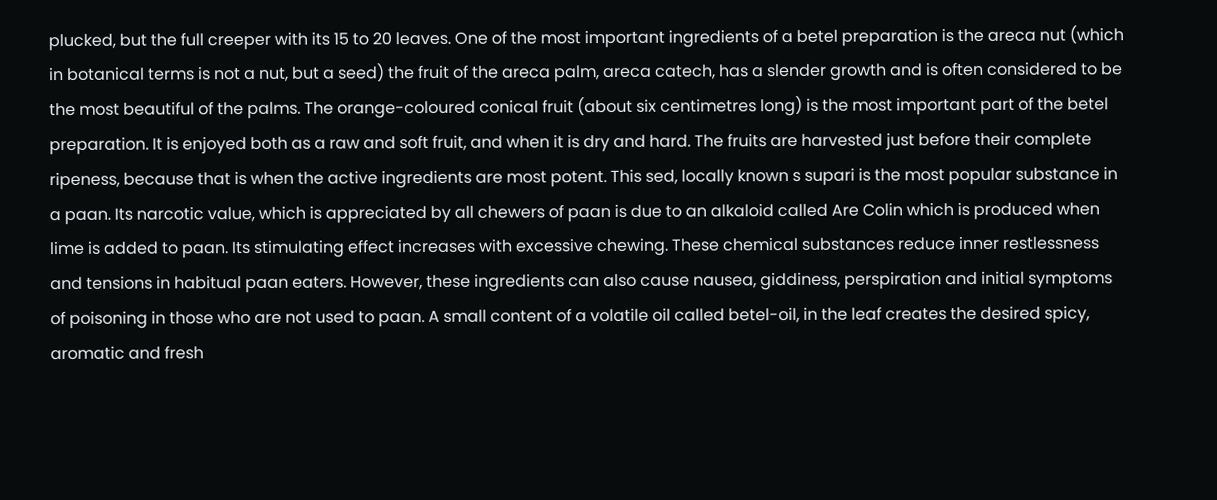plucked, but the full creeper with its 15 to 20 leaves. One of the most important ingredients of a betel preparation is the areca nut (which in botanical terms is not a nut, but a seed) the fruit of the areca palm, areca catech, has a slender growth and is often considered to be the most beautiful of the palms. The orange-coloured conical fruit (about six centimetres long) is the most important part of the betel preparation. It is enjoyed both as a raw and soft fruit, and when it is dry and hard. The fruits are harvested just before their complete ripeness, because that is when the active ingredients are most potent. This sed, locally known s supari is the most popular substance in a paan. Its narcotic value, which is appreciated by all chewers of paan is due to an alkaloid called Are Colin which is produced when lime is added to paan. Its stimulating effect increases with excessive chewing. These chemical substances reduce inner restlessness and tensions in habitual paan eaters. However, these ingredients can also cause nausea, giddiness, perspiration and initial symptoms of poisoning in those who are not used to paan. A small content of a volatile oil called betel-oil, in the leaf creates the desired spicy, aromatic and fresh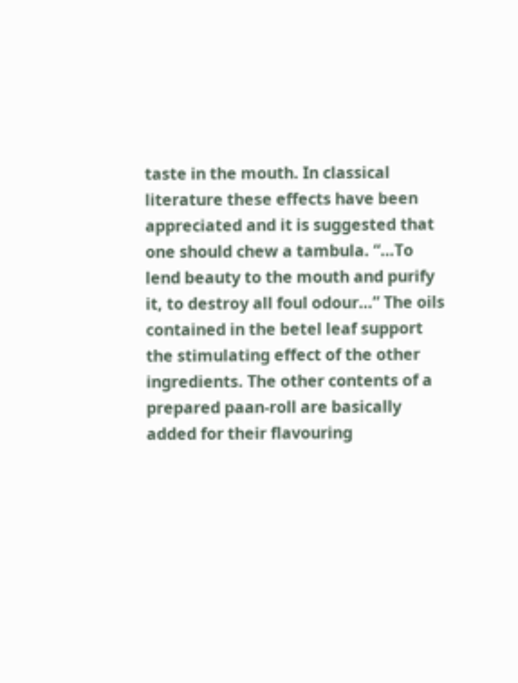taste in the mouth. In classical literature these effects have been appreciated and it is suggested that one should chew a tambula. “…To lend beauty to the mouth and purify it, to destroy all foul odour…” The oils contained in the betel leaf support the stimulating effect of the other ingredients. The other contents of a prepared paan-roll are basically added for their flavouring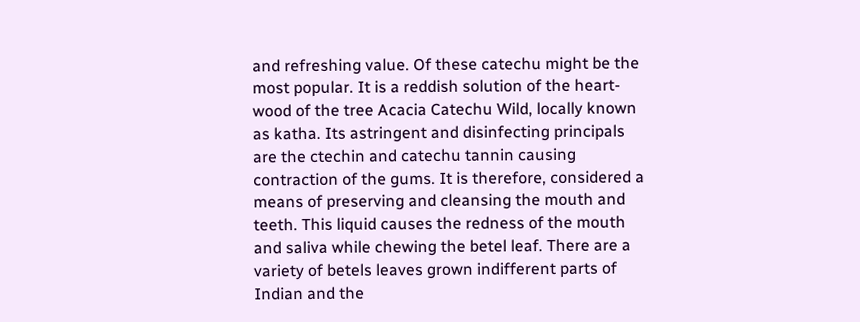and refreshing value. Of these catechu might be the most popular. It is a reddish solution of the heart-wood of the tree Acacia Catechu Wild, locally known as katha. Its astringent and disinfecting principals are the ctechin and catechu tannin causing contraction of the gums. It is therefore, considered a means of preserving and cleansing the mouth and teeth. This liquid causes the redness of the mouth and saliva while chewing the betel leaf. There are a variety of betels leaves grown indifferent parts of Indian and the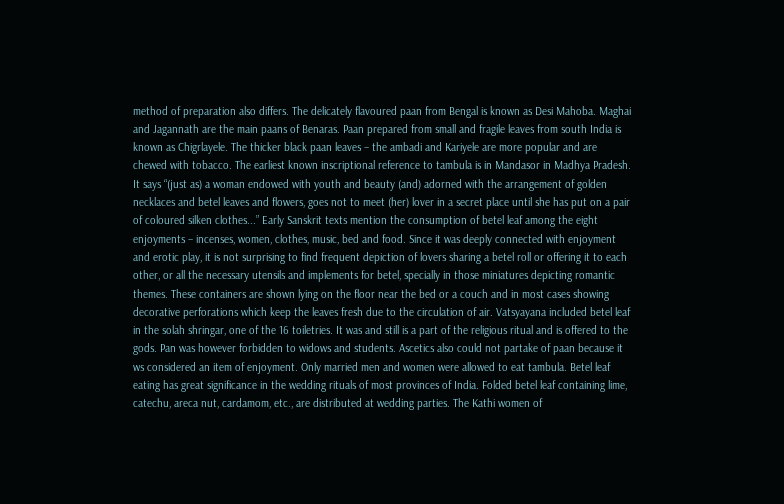method of preparation also differs. The delicately flavoured paan from Bengal is known as Desi Mahoba. Maghai and Jagannath are the main paans of Benaras. Paan prepared from small and fragile leaves from south India is known as Chigrlayele. The thicker black paan leaves – the ambadi and Kariyele are more popular and are chewed with tobacco. The earliest known inscriptional reference to tambula is in Mandasor in Madhya Pradesh. It says “(just as) a woman endowed with youth and beauty (and) adorned with the arrangement of golden necklaces and betel leaves and flowers, goes not to meet (her) lover in a secret place until she has put on a pair of coloured silken clothes...” Early Sanskrit texts mention the consumption of betel leaf among the eight enjoyments – incenses, women, clothes, music, bed and food. Since it was deeply connected with enjoyment and erotic play, it is not surprising to find frequent depiction of lovers sharing a betel roll or offering it to each other, or all the necessary utensils and implements for betel, specially in those miniatures depicting romantic themes. These containers are shown lying on the floor near the bed or a couch and in most cases showing decorative perforations which keep the leaves fresh due to the circulation of air. Vatsyayana included betel leaf in the solah shringar, one of the 16 toiletries. It was and still is a part of the religious ritual and is offered to the gods. Pan was however forbidden to widows and students. Ascetics also could not partake of paan because it ws considered an item of enjoyment. Only married men and women were allowed to eat tambula. Betel leaf eating has great significance in the wedding rituals of most provinces of India. Folded betel leaf containing lime, catechu, areca nut, cardamom, etc., are distributed at wedding parties. The Kathi women of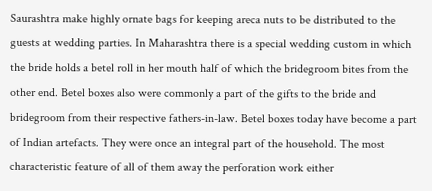Saurashtra make highly ornate bags for keeping areca nuts to be distributed to the guests at wedding parties. In Maharashtra there is a special wedding custom in which the bride holds a betel roll in her mouth half of which the bridegroom bites from the other end. Betel boxes also were commonly a part of the gifts to the bride and bridegroom from their respective fathers-in-law. Betel boxes today have become a part of Indian artefacts. They were once an integral part of the household. The most characteristic feature of all of them away the perforation work either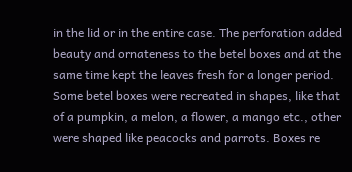in the lid or in the entire case. The perforation added beauty and ornateness to the betel boxes and at the same time kept the leaves fresh for a longer period. Some betel boxes were recreated in shapes, like that of a pumpkin, a melon, a flower, a mango etc., other were shaped like peacocks and parrots. Boxes re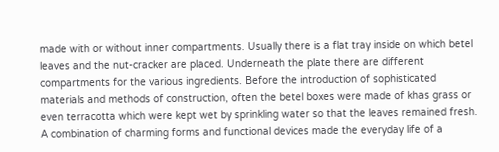made with or without inner compartments. Usually there is a flat tray inside on which betel leaves and the nut-cracker are placed. Underneath the plate there are different compartments for the various ingredients. Before the introduction of sophisticated materials and methods of construction, often the betel boxes were made of khas grass or even terracotta which were kept wet by sprinkling water so that the leaves remained fresh. A combination of charming forms and functional devices made the everyday life of a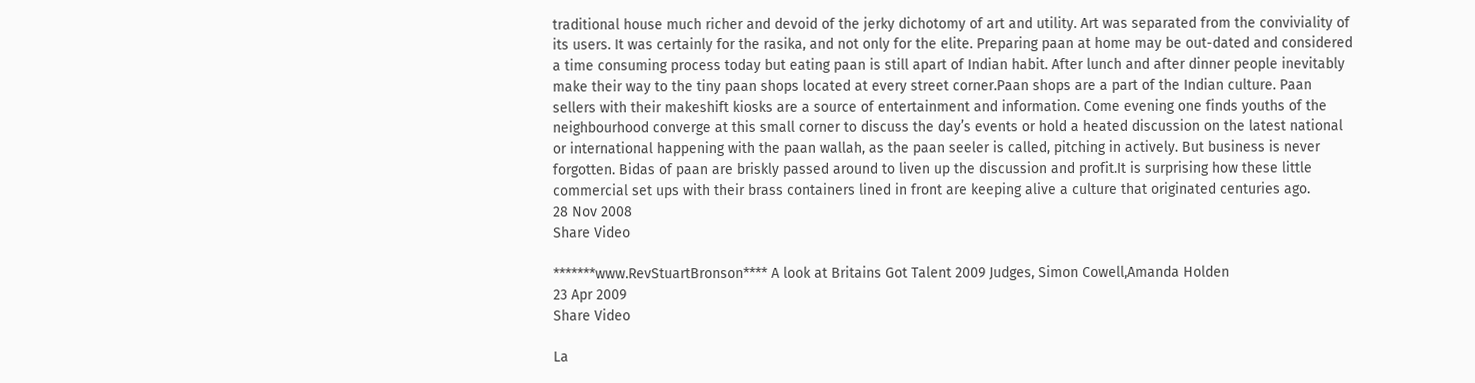traditional house much richer and devoid of the jerky dichotomy of art and utility. Art was separated from the conviviality of its users. It was certainly for the rasika, and not only for the elite. Preparing paan at home may be out-dated and considered a time consuming process today but eating paan is still apart of Indian habit. After lunch and after dinner people inevitably make their way to the tiny paan shops located at every street corner.Paan shops are a part of the Indian culture. Paan sellers with their makeshift kiosks are a source of entertainment and information. Come evening one finds youths of the neighbourhood converge at this small corner to discuss the day’s events or hold a heated discussion on the latest national or international happening with the paan wallah, as the paan seeler is called, pitching in actively. But business is never forgotten. Bidas of paan are briskly passed around to liven up the discussion and profit.It is surprising how these little commercial set ups with their brass containers lined in front are keeping alive a culture that originated centuries ago.
28 Nov 2008
Share Video

*******www.RevStuartBronson**** A look at Britains Got Talent 2009 Judges, Simon Cowell,Amanda Holden
23 Apr 2009
Share Video

La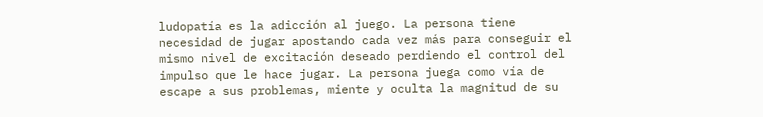ludopatía es la adicción al juego. La persona tiene necesidad de jugar apostando cada vez más para conseguir el mismo nivel de excitación deseado perdiendo el control del impulso que le hace jugar. La persona juega como vía de escape a sus problemas, miente y oculta la magnitud de su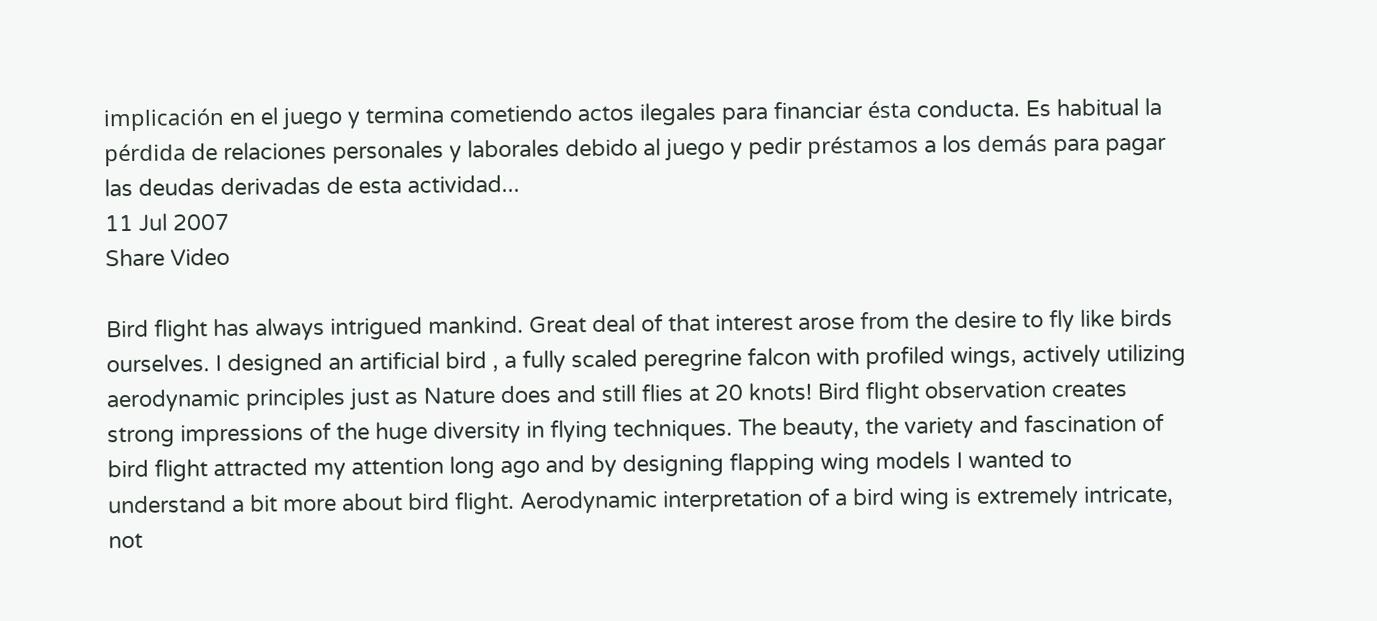implicación en el juego y termina cometiendo actos ilegales para financiar ésta conducta. Es habitual la pérdida de relaciones personales y laborales debido al juego y pedir préstamos a los demás para pagar las deudas derivadas de esta actividad...
11 Jul 2007
Share Video

Bird flight has always intrigued mankind. Great deal of that interest arose from the desire to fly like birds ourselves. I designed an artificial bird , a fully scaled peregrine falcon with profiled wings, actively utilizing aerodynamic principles just as Nature does and still flies at 20 knots! Bird flight observation creates strong impressions of the huge diversity in flying techniques. The beauty, the variety and fascination of bird flight attracted my attention long ago and by designing flapping wing models I wanted to understand a bit more about bird flight. Aerodynamic interpretation of a bird wing is extremely intricate, not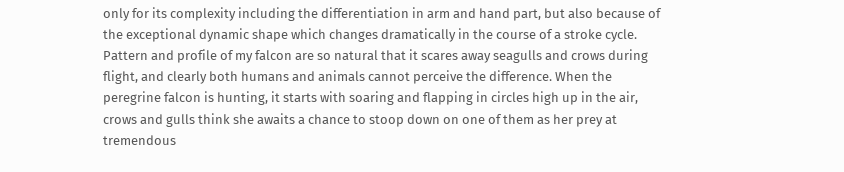only for its complexity including the differentiation in arm and hand part, but also because of the exceptional dynamic shape which changes dramatically in the course of a stroke cycle. Pattern and profile of my falcon are so natural that it scares away seagulls and crows during flight, and clearly both humans and animals cannot perceive the difference. When the peregrine falcon is hunting, it starts with soaring and flapping in circles high up in the air, crows and gulls think she awaits a chance to stoop down on one of them as her prey at tremendous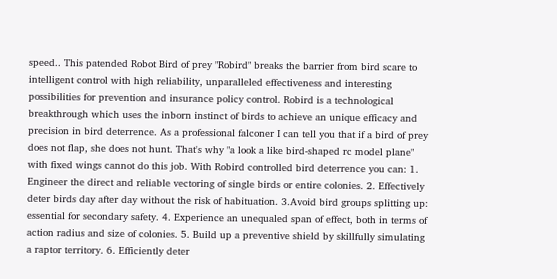speed.. This patended Robot Bird of prey "Robird" breaks the barrier from bird scare to intelligent control with high reliability, unparalleled effectiveness and interesting possibilities for prevention and insurance policy control. Robird is a technological breakthrough which uses the inborn instinct of birds to achieve an unique efficacy and precision in bird deterrence. As a professional falconer I can tell you that if a bird of prey does not flap, she does not hunt. That's why "a look a like bird-shaped rc model plane" with fixed wings cannot do this job. With Robird controlled bird deterrence you can: 1. Engineer the direct and reliable vectoring of single birds or entire colonies. 2. Effectively deter birds day after day without the risk of habituation. 3.Avoid bird groups splitting up: essential for secondary safety. 4. Experience an unequaled span of effect, both in terms of action radius and size of colonies. 5. Build up a preventive shield by skillfully simulating a raptor territory. 6. Efficiently deter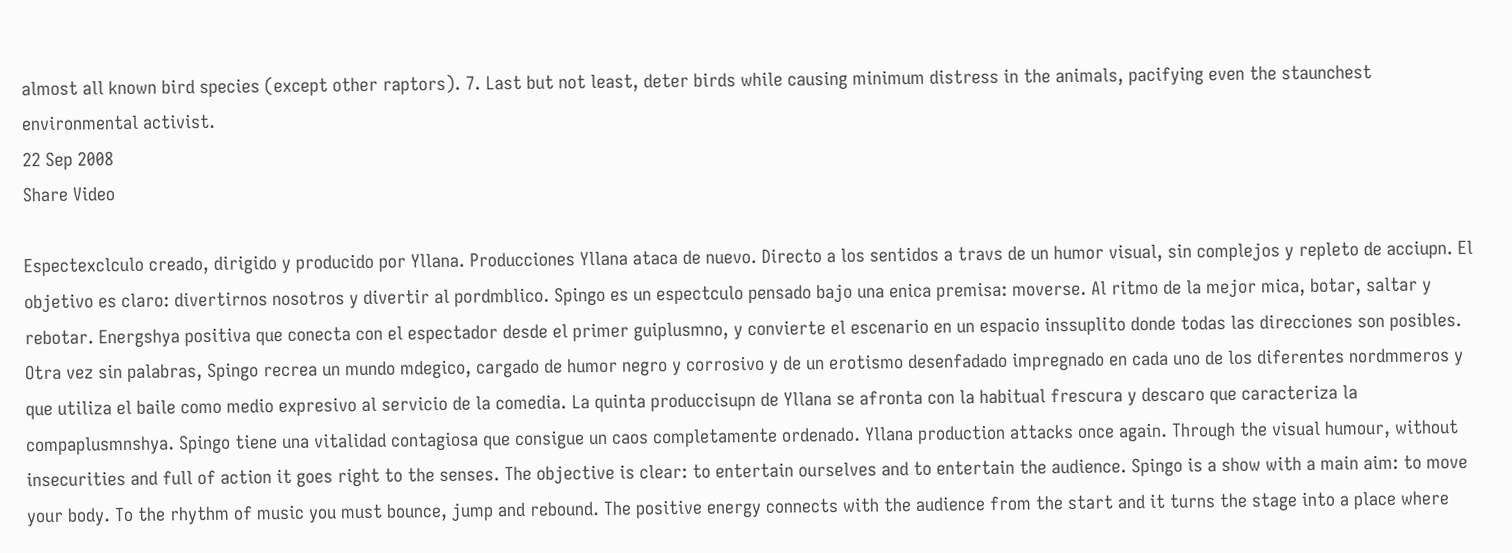almost all known bird species (except other raptors). 7. Last but not least, deter birds while causing minimum distress in the animals, pacifying even the staunchest environmental activist.
22 Sep 2008
Share Video

Espectexclculo creado, dirigido y producido por Yllana. Producciones Yllana ataca de nuevo. Directo a los sentidos a travs de un humor visual, sin complejos y repleto de acciupn. El objetivo es claro: divertirnos nosotros y divertir al pordmblico. Spingo es un espectculo pensado bajo una enica premisa: moverse. Al ritmo de la mejor mica, botar, saltar y rebotar. Energshya positiva que conecta con el espectador desde el primer guiplusmno, y convierte el escenario en un espacio inssuplito donde todas las direcciones son posibles. Otra vez sin palabras, Spingo recrea un mundo mdegico, cargado de humor negro y corrosivo y de un erotismo desenfadado impregnado en cada uno de los diferentes nordmmeros y que utiliza el baile como medio expresivo al servicio de la comedia. La quinta produccisupn de Yllana se afronta con la habitual frescura y descaro que caracteriza la compaplusmnshya. Spingo tiene una vitalidad contagiosa que consigue un caos completamente ordenado. Yllana production attacks once again. Through the visual humour, without insecurities and full of action it goes right to the senses. The objective is clear: to entertain ourselves and to entertain the audience. Spingo is a show with a main aim: to move your body. To the rhythm of music you must bounce, jump and rebound. The positive energy connects with the audience from the start and it turns the stage into a place where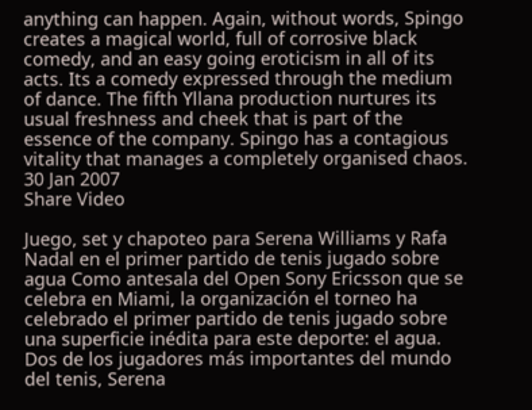anything can happen. Again, without words, Spingo creates a magical world, full of corrosive black comedy, and an easy going eroticism in all of its acts. Its a comedy expressed through the medium of dance. The fifth Yllana production nurtures its usual freshness and cheek that is part of the essence of the company. Spingo has a contagious vitality that manages a completely organised chaos.
30 Jan 2007
Share Video

Juego, set y chapoteo para Serena Williams y Rafa Nadal en el primer partido de tenis jugado sobre agua Como antesala del Open Sony Ericsson que se celebra en Miami, la organización el torneo ha celebrado el primer partido de tenis jugado sobre una superficie inédita para este deporte: el agua. Dos de los jugadores más importantes del mundo del tenis, Serena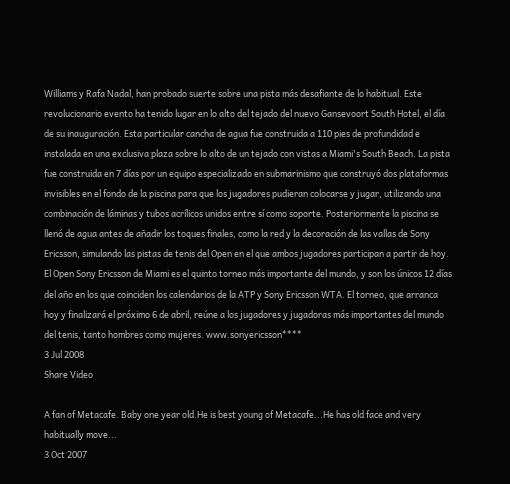Williams y Rafa Nadal, han probado suerte sobre una pista más desafiante de lo habitual. Este revolucionario evento ha tenido lugar en lo alto del tejado del nuevo Gansevoort South Hotel, el día de su inauguración. Esta particular cancha de agua fue construida a 110 pies de profundidad e instalada en una exclusiva plaza sobre lo alto de un tejado con vistas a Miami's South Beach. La pista fue construida en 7 días por un equipo especializado en submarinismo que construyó dos plataformas invisibles en el fondo de la piscina para que los jugadores pudieran colocarse y jugar, utilizando una combinación de láminas y tubos acrílicos unidos entre sí como soporte. Posteriormente la piscina se llenó de agua antes de añadir los toques finales, como la red y la decoración de las vallas de Sony Ericsson, simulando las pistas de tenis del Open en el que ambos jugadores participan a partir de hoy. El Open Sony Ericsson de Miami es el quinto torneo más importante del mundo, y son los únicos 12 días del año en los que coinciden los calendarios de la ATP y Sony Ericsson WTA. El torneo, que arranca hoy y finalizará el próximo 6 de abril, reúne a los jugadores y jugadoras más importantes del mundo del tenis, tanto hombres como mujeres. www.sonyericsson****
3 Jul 2008
Share Video

A fan of Metacafe. Baby one year old.He is best young of Metacafe...He has old face and very habitually move...
3 Oct 2007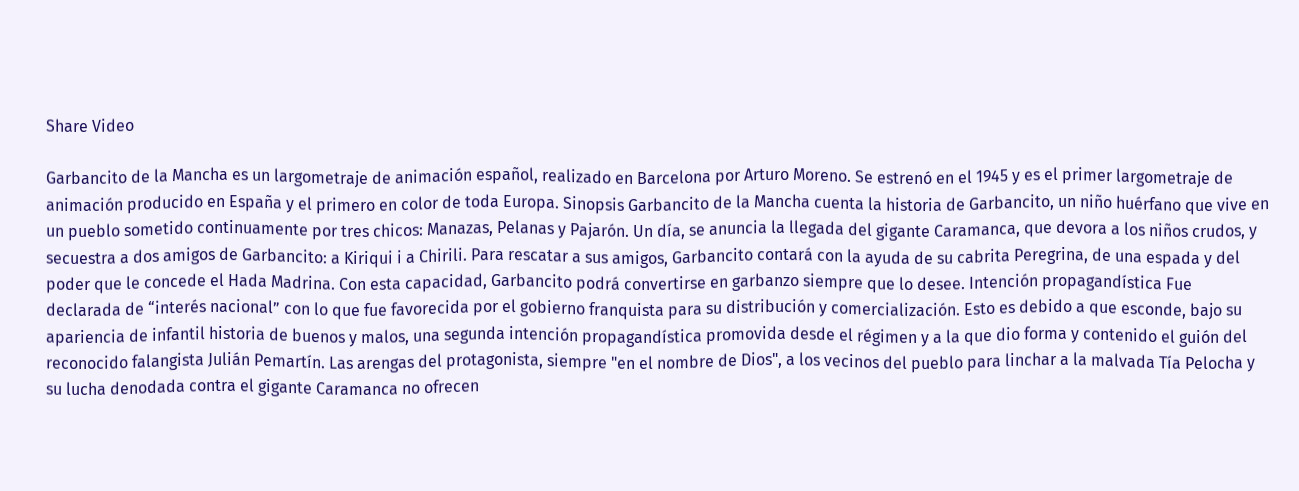Share Video

Garbancito de la Mancha es un largometraje de animación español, realizado en Barcelona por Arturo Moreno. Se estrenó en el 1945 y es el primer largometraje de animación producido en España y el primero en color de toda Europa. Sinopsis Garbancito de la Mancha cuenta la historia de Garbancito, un niño huérfano que vive en un pueblo sometido continuamente por tres chicos: Manazas, Pelanas y Pajarón. Un día, se anuncia la llegada del gigante Caramanca, que devora a los niños crudos, y secuestra a dos amigos de Garbancito: a Kiriqui i a Chirili. Para rescatar a sus amigos, Garbancito contará con la ayuda de su cabrita Peregrina, de una espada y del poder que le concede el Hada Madrina. Con esta capacidad, Garbancito podrá convertirse en garbanzo siempre que lo desee. Intención propagandística Fue declarada de “interés nacional” con lo que fue favorecida por el gobierno franquista para su distribución y comercialización. Esto es debido a que esconde, bajo su apariencia de infantil historia de buenos y malos, una segunda intención propagandística promovida desde el régimen y a la que dio forma y contenido el guión del reconocido falangista Julián Pemartín. Las arengas del protagonista, siempre "en el nombre de Dios", a los vecinos del pueblo para linchar a la malvada Tía Pelocha y su lucha denodada contra el gigante Caramanca no ofrecen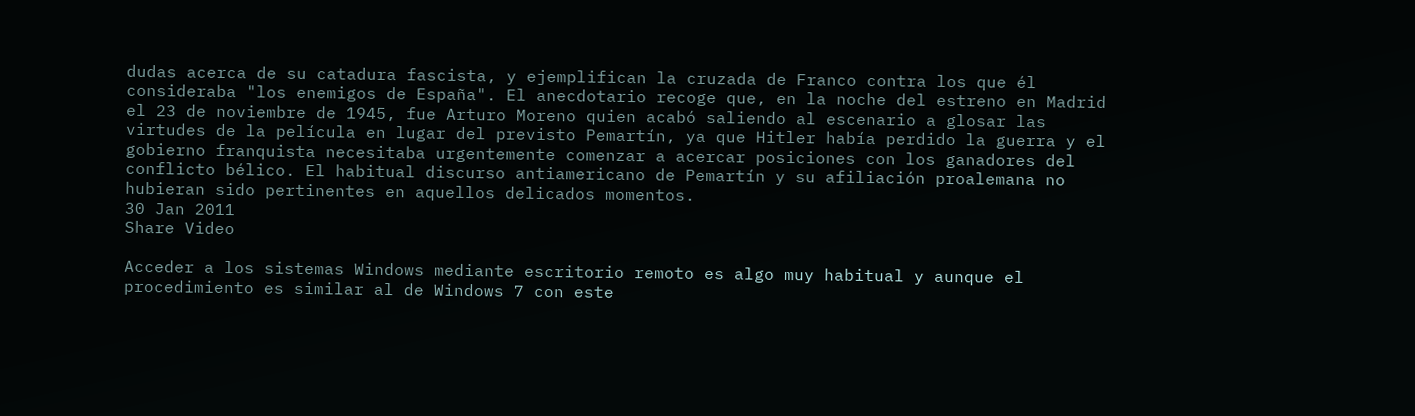dudas acerca de su catadura fascista, y ejemplifican la cruzada de Franco contra los que él consideraba "los enemigos de España". El anecdotario recoge que, en la noche del estreno en Madrid el 23 de noviembre de 1945, fue Arturo Moreno quien acabó saliendo al escenario a glosar las virtudes de la película en lugar del previsto Pemartín, ya que Hitler había perdido la guerra y el gobierno franquista necesitaba urgentemente comenzar a acercar posiciones con los ganadores del conflicto bélico. El habitual discurso antiamericano de Pemartín y su afiliación proalemana no hubieran sido pertinentes en aquellos delicados momentos.
30 Jan 2011
Share Video

Acceder a los sistemas Windows mediante escritorio remoto es algo muy habitual y aunque el procedimiento es similar al de Windows 7 con este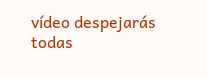vídeo despejarás todas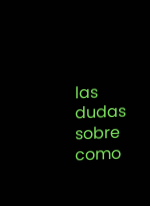las dudas sobre como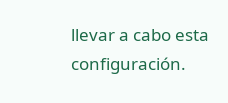llevar a cabo esta configuración.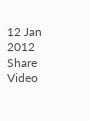12 Jan 2012
Share Video